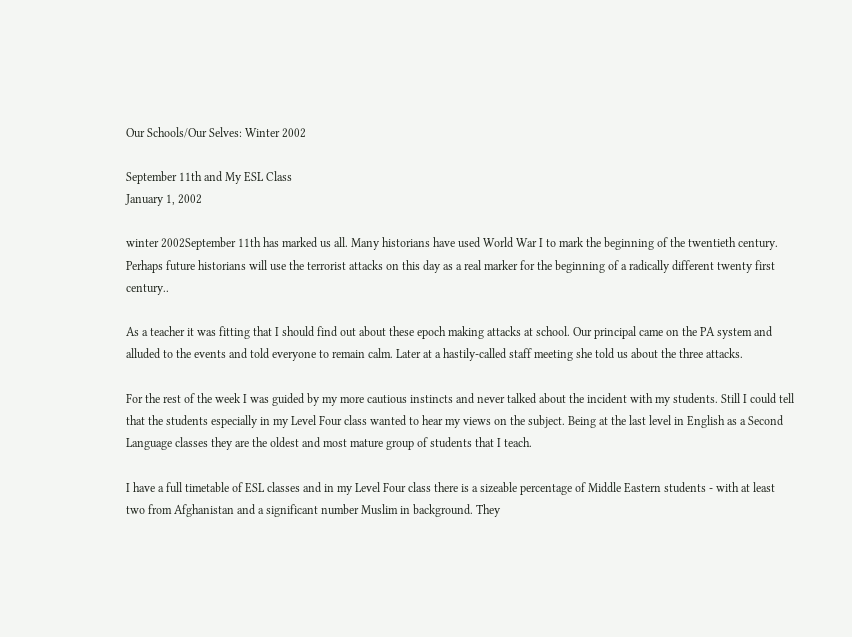Our Schools/Our Selves: Winter 2002

September 11th and My ESL Class
January 1, 2002

winter 2002September 11th has marked us all. Many historians have used World War I to mark the beginning of the twentieth century. Perhaps future historians will use the terrorist attacks on this day as a real marker for the beginning of a radically different twenty first century..

As a teacher it was fitting that I should find out about these epoch making attacks at school. Our principal came on the PA system and alluded to the events and told everyone to remain calm. Later at a hastily-called staff meeting she told us about the three attacks.

For the rest of the week I was guided by my more cautious instincts and never talked about the incident with my students. Still I could tell that the students especially in my Level Four class wanted to hear my views on the subject. Being at the last level in English as a Second Language classes they are the oldest and most mature group of students that I teach.

I have a full timetable of ESL classes and in my Level Four class there is a sizeable percentage of Middle Eastern students - with at least two from Afghanistan and a significant number Muslim in background. They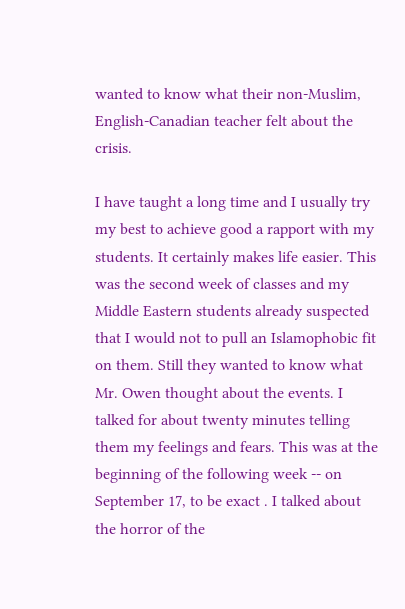wanted to know what their non-Muslim, English-Canadian teacher felt about the crisis.

I have taught a long time and I usually try my best to achieve good a rapport with my students. It certainly makes life easier. This was the second week of classes and my Middle Eastern students already suspected that I would not to pull an Islamophobic fit on them. Still they wanted to know what Mr. Owen thought about the events. I talked for about twenty minutes telling them my feelings and fears. This was at the beginning of the following week -- on September 17, to be exact . I talked about the horror of the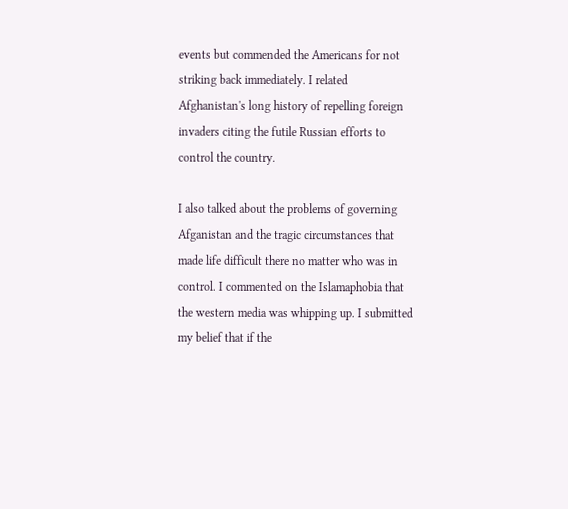events but commended the Americans for not striking back immediately. I related Afghanistan's long history of repelling foreign invaders citing the futile Russian efforts to control the country.

I also talked about the problems of governing Afganistan and the tragic circumstances that made life difficult there no matter who was in control. I commented on the Islamaphobia that the western media was whipping up. I submitted my belief that if the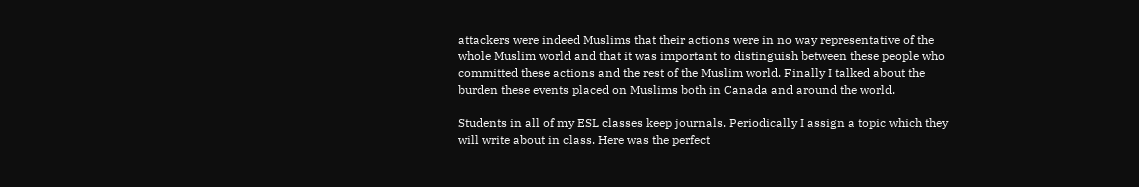attackers were indeed Muslims that their actions were in no way representative of the whole Muslim world and that it was important to distinguish between these people who committed these actions and the rest of the Muslim world. Finally I talked about the burden these events placed on Muslims both in Canada and around the world.

Students in all of my ESL classes keep journals. Periodically I assign a topic which they will write about in class. Here was the perfect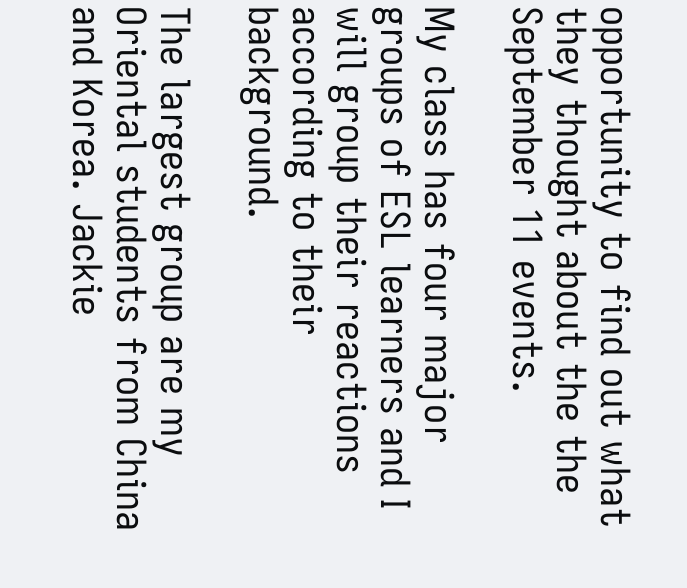opportunity to find out what they thought about the the September 11 events.

My class has four major groups of ESL learners and I will group their reactions according to their background.

The largest group are my Oriental students from China and Korea. Jackie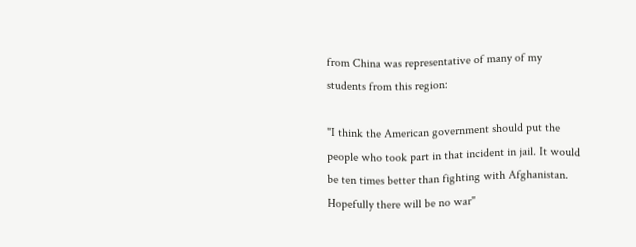from China was representative of many of my students from this region:

"I think the American government should put the people who took part in that incident in jail. It would be ten times better than fighting with Afghanistan. Hopefully there will be no war"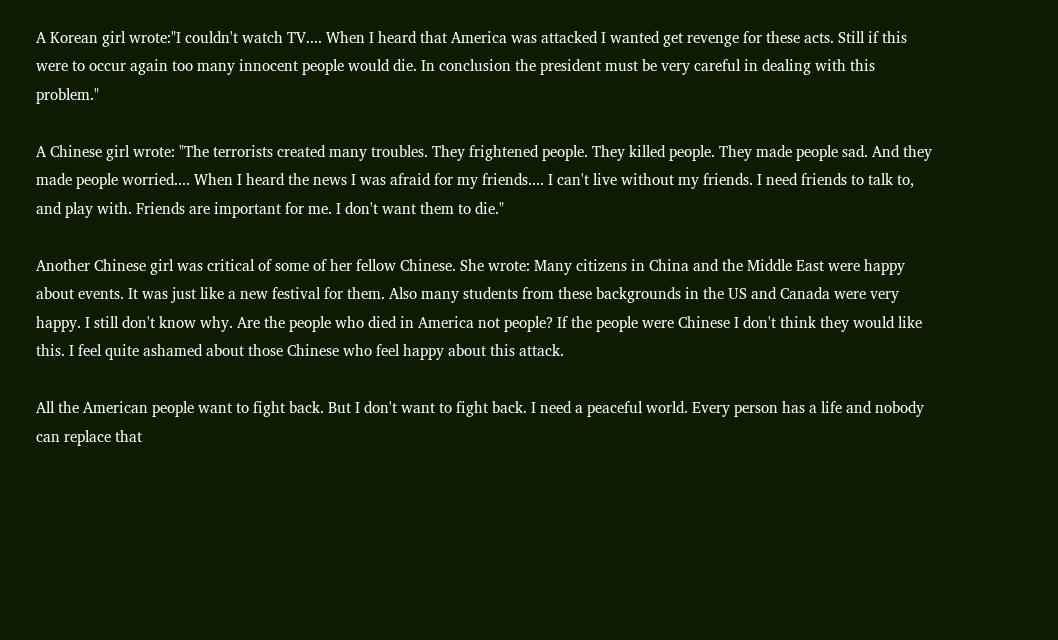A Korean girl wrote:"I couldn't watch TV.... When I heard that America was attacked I wanted get revenge for these acts. Still if this were to occur again too many innocent people would die. In conclusion the president must be very careful in dealing with this problem."

A Chinese girl wrote: "The terrorists created many troubles. They frightened people. They killed people. They made people sad. And they made people worried.... When I heard the news I was afraid for my friends.... I can't live without my friends. I need friends to talk to, and play with. Friends are important for me. I don't want them to die."

Another Chinese girl was critical of some of her fellow Chinese. She wrote: Many citizens in China and the Middle East were happy about events. It was just like a new festival for them. Also many students from these backgrounds in the US and Canada were very happy. I still don't know why. Are the people who died in America not people? If the people were Chinese I don't think they would like this. I feel quite ashamed about those Chinese who feel happy about this attack.

All the American people want to fight back. But I don't want to fight back. I need a peaceful world. Every person has a life and nobody can replace that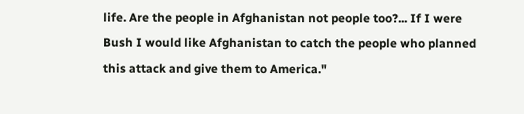life. Are the people in Afghanistan not people too?... If I were Bush I would like Afghanistan to catch the people who planned this attack and give them to America."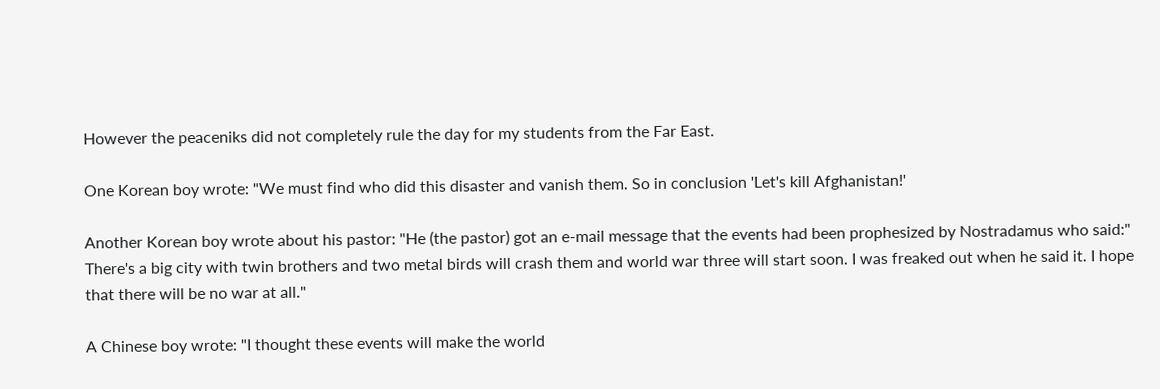However the peaceniks did not completely rule the day for my students from the Far East.

One Korean boy wrote: "We must find who did this disaster and vanish them. So in conclusion 'Let's kill Afghanistan!'

Another Korean boy wrote about his pastor: "He (the pastor) got an e-mail message that the events had been prophesized by Nostradamus who said:" There's a big city with twin brothers and two metal birds will crash them and world war three will start soon. I was freaked out when he said it. I hope that there will be no war at all."

A Chinese boy wrote: "I thought these events will make the world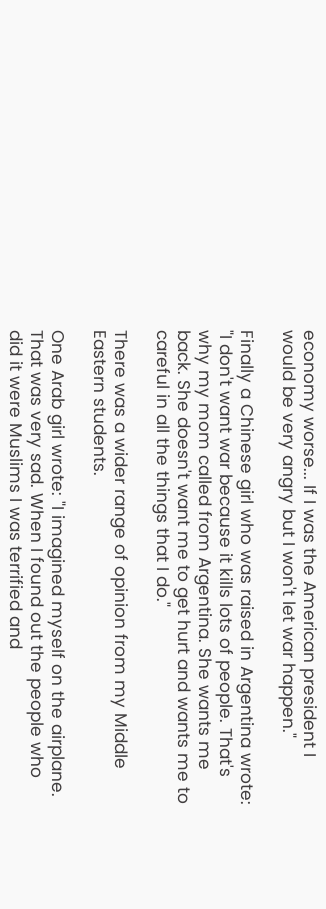economy worse... If I was the American president I would be very angry but I won't let war happen."

Finally a Chinese girl who was raised in Argentina wrote: "I don't want war because it kills lots of people. That's why my mom called from Argentina. She wants me back. She doesn't want me to get hurt and wants me to careful in all the things that I do."

There was a wider range of opinion from my Middle Eastern students.

One Arab girl wrote: "I imagined myself on the airplane. That was very sad. When I found out the people who did it were Muslims I was terrified and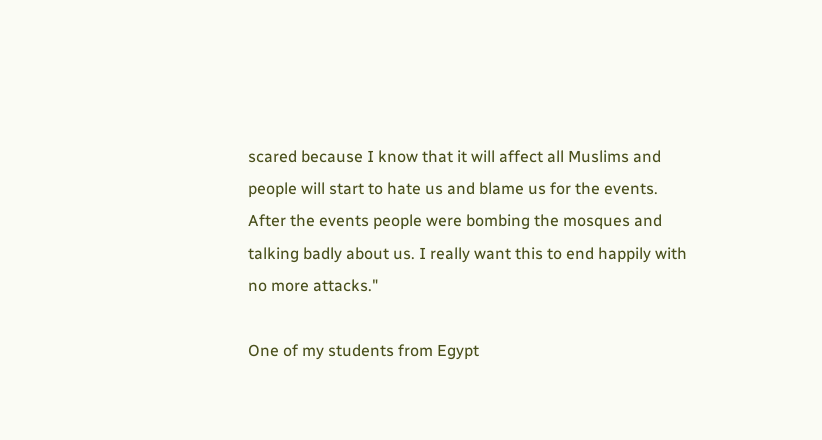scared because I know that it will affect all Muslims and people will start to hate us and blame us for the events. After the events people were bombing the mosques and talking badly about us. I really want this to end happily with no more attacks."

One of my students from Egypt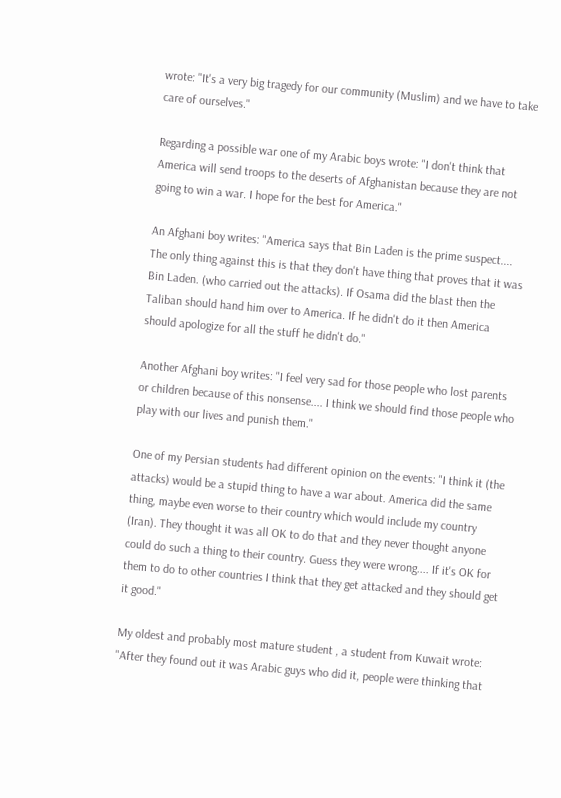wrote: "It's a very big tragedy for our community (Muslim) and we have to take care of ourselves."

Regarding a possible war one of my Arabic boys wrote: "I don't think that America will send troops to the deserts of Afghanistan because they are not going to win a war. I hope for the best for America."

An Afghani boy writes: "America says that Bin Laden is the prime suspect.... The only thing against this is that they don't have thing that proves that it was Bin Laden. (who carried out the attacks). If Osama did the blast then the Taliban should hand him over to America. If he didn't do it then America should apologize for all the stuff he didn't do."

Another Afghani boy writes: "I feel very sad for those people who lost parents or children because of this nonsense.... I think we should find those people who play with our lives and punish them."

One of my Persian students had different opinion on the events: "I think it (the attacks) would be a stupid thing to have a war about. America did the same thing, maybe even worse to their country which would include my country (Iran). They thought it was all OK to do that and they never thought anyone could do such a thing to their country. Guess they were wrong.... If it's OK for them to do to other countries I think that they get attacked and they should get it good."

My oldest and probably most mature student , a student from Kuwait wrote: "After they found out it was Arabic guys who did it, people were thinking that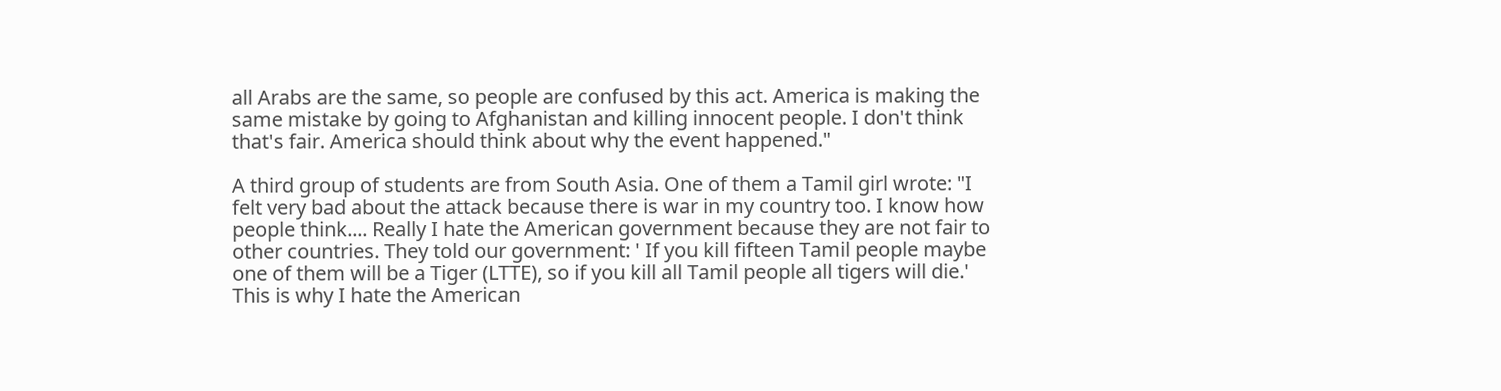all Arabs are the same, so people are confused by this act. America is making the same mistake by going to Afghanistan and killing innocent people. I don't think that's fair. America should think about why the event happened."

A third group of students are from South Asia. One of them a Tamil girl wrote: "I felt very bad about the attack because there is war in my country too. I know how people think.... Really I hate the American government because they are not fair to other countries. They told our government: ' If you kill fifteen Tamil people maybe one of them will be a Tiger (LTTE), so if you kill all Tamil people all tigers will die.' This is why I hate the American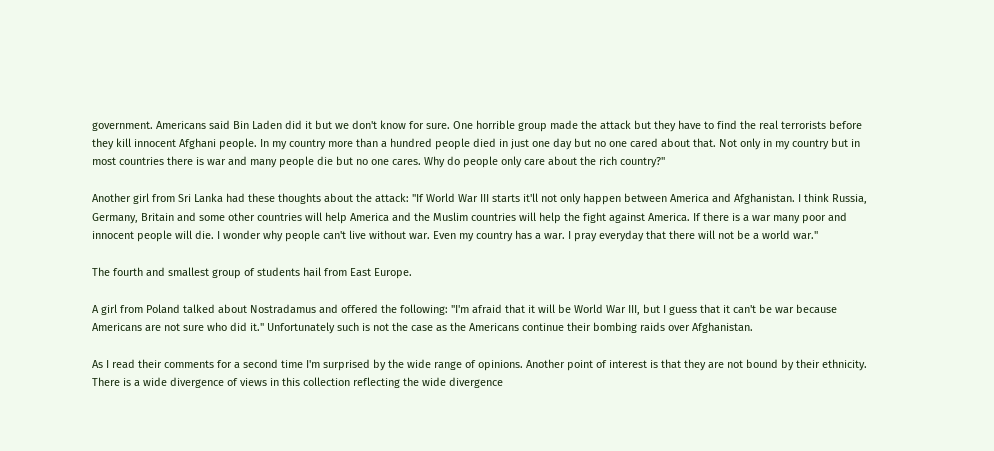government. Americans said Bin Laden did it but we don't know for sure. One horrible group made the attack but they have to find the real terrorists before they kill innocent Afghani people. In my country more than a hundred people died in just one day but no one cared about that. Not only in my country but in most countries there is war and many people die but no one cares. Why do people only care about the rich country?"

Another girl from Sri Lanka had these thoughts about the attack: "If World War III starts it'll not only happen between America and Afghanistan. I think Russia, Germany, Britain and some other countries will help America and the Muslim countries will help the fight against America. If there is a war many poor and innocent people will die. I wonder why people can't live without war. Even my country has a war. I pray everyday that there will not be a world war."

The fourth and smallest group of students hail from East Europe.

A girl from Poland talked about Nostradamus and offered the following: "I'm afraid that it will be World War III, but I guess that it can't be war because Americans are not sure who did it." Unfortunately such is not the case as the Americans continue their bombing raids over Afghanistan.

As I read their comments for a second time I'm surprised by the wide range of opinions. Another point of interest is that they are not bound by their ethnicity. There is a wide divergence of views in this collection reflecting the wide divergence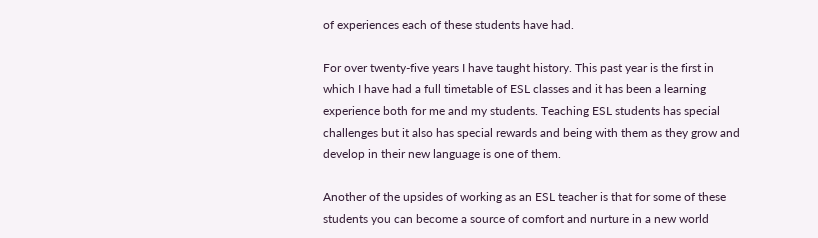of experiences each of these students have had.

For over twenty-five years I have taught history. This past year is the first in which I have had a full timetable of ESL classes and it has been a learning experience both for me and my students. Teaching ESL students has special challenges but it also has special rewards and being with them as they grow and develop in their new language is one of them.

Another of the upsides of working as an ESL teacher is that for some of these students you can become a source of comfort and nurture in a new world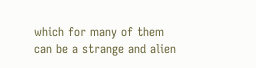which for many of them can be a strange and alien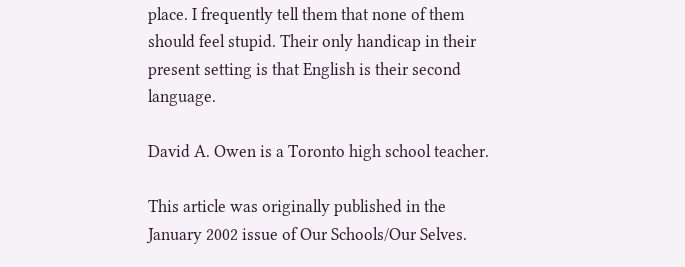place. I frequently tell them that none of them should feel stupid. Their only handicap in their present setting is that English is their second language.

David A. Owen is a Toronto high school teacher.

This article was originally published in the January 2002 issue of Our Schools/Our Selves.